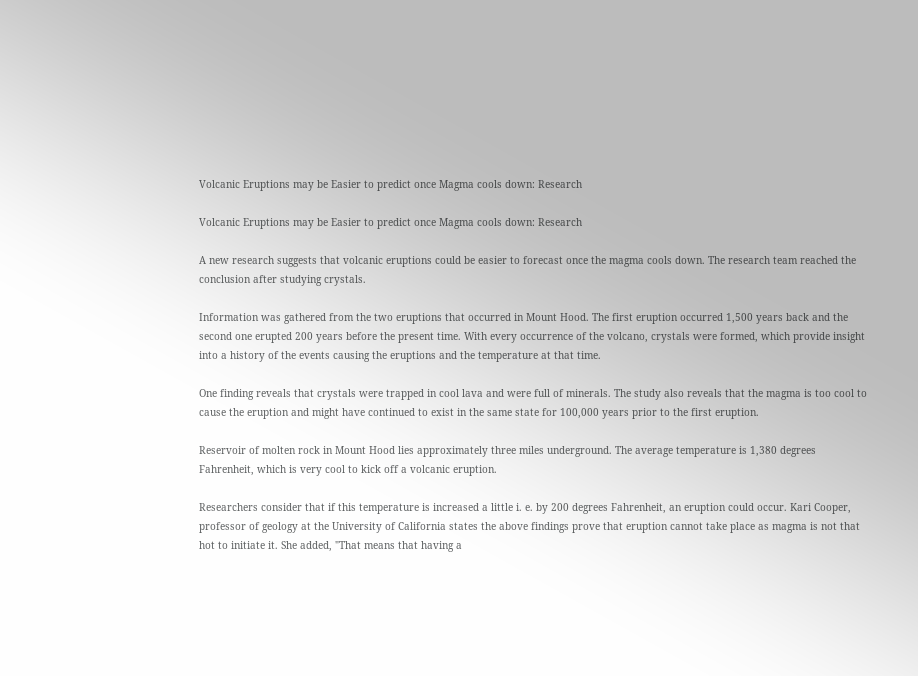Volcanic Eruptions may be Easier to predict once Magma cools down: Research

Volcanic Eruptions may be Easier to predict once Magma cools down: Research

A new research suggests that volcanic eruptions could be easier to forecast once the magma cools down. The research team reached the conclusion after studying crystals.

Information was gathered from the two eruptions that occurred in Mount Hood. The first eruption occurred 1,500 years back and the second one erupted 200 years before the present time. With every occurrence of the volcano, crystals were formed, which provide insight into a history of the events causing the eruptions and the temperature at that time.

One finding reveals that crystals were trapped in cool lava and were full of minerals. The study also reveals that the magma is too cool to cause the eruption and might have continued to exist in the same state for 100,000 years prior to the first eruption.

Reservoir of molten rock in Mount Hood lies approximately three miles underground. The average temperature is 1,380 degrees Fahrenheit, which is very cool to kick off a volcanic eruption.

Researchers consider that if this temperature is increased a little i. e. by 200 degrees Fahrenheit, an eruption could occur. Kari Cooper, professor of geology at the University of California states the above findings prove that eruption cannot take place as magma is not that hot to initiate it. She added, "That means that having a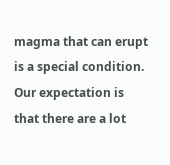magma that can erupt is a special condition. Our expectation is that there are a lot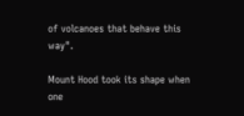of volcanoes that behave this way".

Mount Hood took its shape when one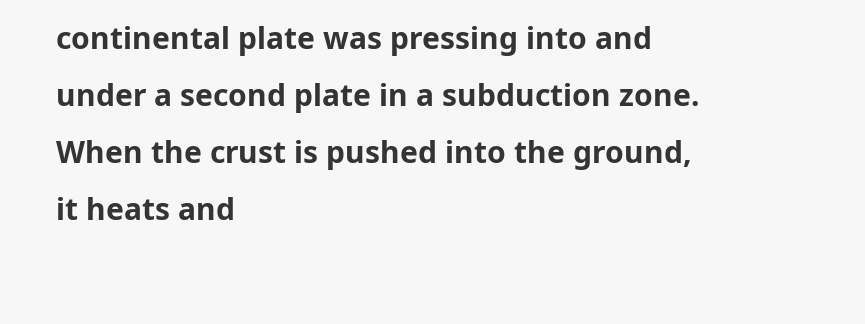continental plate was pressing into and under a second plate in a subduction zone. When the crust is pushed into the ground, it heats and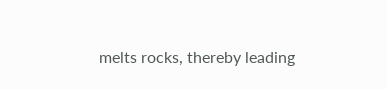melts rocks, thereby leading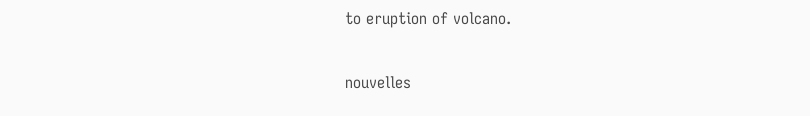to eruption of volcano.

nouvelles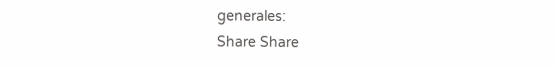generales:
Share Share